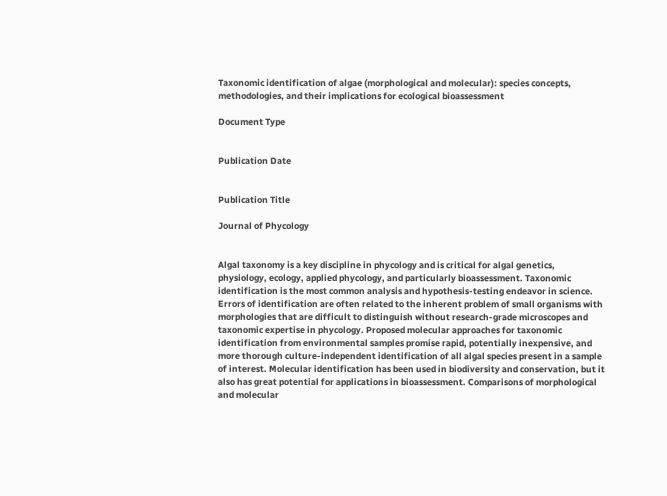Taxonomic identification of algae (morphological and molecular): species concepts, methodologies, and their implications for ecological bioassessment

Document Type


Publication Date


Publication Title

Journal of Phycology


Algal taxonomy is a key discipline in phycology and is critical for algal genetics, physiology, ecology, applied phycology, and particularly bioassessment. Taxonomic identification is the most common analysis and hypothesis-testing endeavor in science. Errors of identification are often related to the inherent problem of small organisms with morphologies that are difficult to distinguish without research-grade microscopes and taxonomic expertise in phycology. Proposed molecular approaches for taxonomic identification from environmental samples promise rapid, potentially inexpensive, and more thorough culture-independent identification of all algal species present in a sample of interest. Molecular identification has been used in biodiversity and conservation, but it also has great potential for applications in bioassessment. Comparisons of morphological and molecular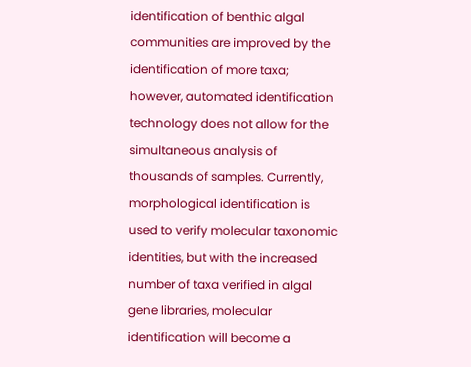identification of benthic algal communities are improved by the identification of more taxa; however, automated identification technology does not allow for the simultaneous analysis of thousands of samples. Currently, morphological identification is used to verify molecular taxonomic identities, but with the increased number of taxa verified in algal gene libraries, molecular identification will become a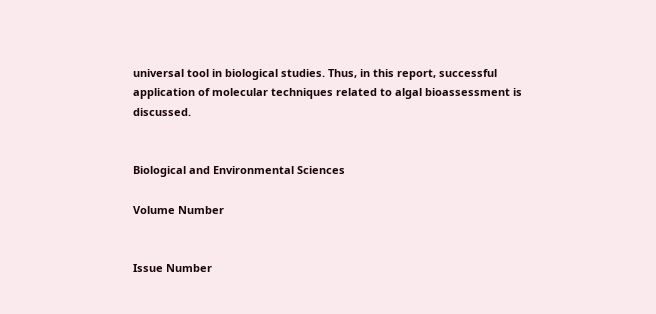universal tool in biological studies. Thus, in this report, successful application of molecular techniques related to algal bioassessment is discussed.


Biological and Environmental Sciences

Volume Number


Issue Number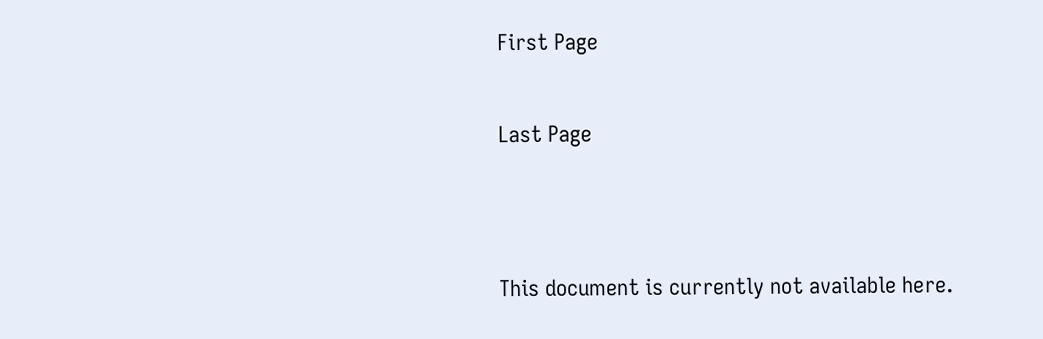First Page


Last Page




This document is currently not available here.